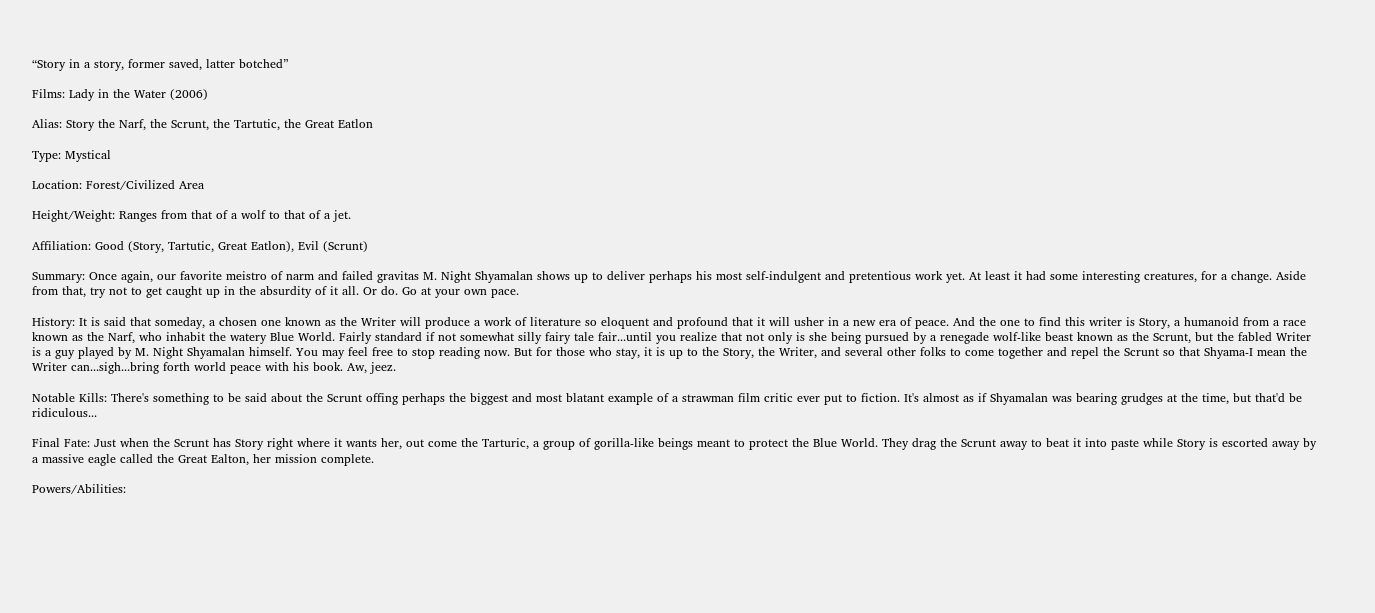“Story in a story, former saved, latter botched”

Films: Lady in the Water (2006)

Alias: Story the Narf, the Scrunt, the Tartutic, the Great Eatlon

Type: Mystical

Location: Forest/Civilized Area

Height/Weight: Ranges from that of a wolf to that of a jet.

Affiliation: Good (Story, Tartutic, Great Eatlon), Evil (Scrunt)

Summary: Once again, our favorite meistro of narm and failed gravitas M. Night Shyamalan shows up to deliver perhaps his most self-indulgent and pretentious work yet. At least it had some interesting creatures, for a change. Aside from that, try not to get caught up in the absurdity of it all. Or do. Go at your own pace.

History: It is said that someday, a chosen one known as the Writer will produce a work of literature so eloquent and profound that it will usher in a new era of peace. And the one to find this writer is Story, a humanoid from a race known as the Narf, who inhabit the watery Blue World. Fairly standard if not somewhat silly fairy tale fair...until you realize that not only is she being pursued by a renegade wolf-like beast known as the Scrunt, but the fabled Writer is a guy played by M. Night Shyamalan himself. You may feel free to stop reading now. But for those who stay, it is up to the Story, the Writer, and several other folks to come together and repel the Scrunt so that Shyama-I mean the Writer can...sigh...bring forth world peace with his book. Aw, jeez.

Notable Kills: There's something to be said about the Scrunt offing perhaps the biggest and most blatant example of a strawman film critic ever put to fiction. It's almost as if Shyamalan was bearing grudges at the time, but that'd be ridiculous...

Final Fate: Just when the Scrunt has Story right where it wants her, out come the Tarturic, a group of gorilla-like beings meant to protect the Blue World. They drag the Scrunt away to beat it into paste while Story is escorted away by a massive eagle called the Great Ealton, her mission complete.

Powers/Abilities: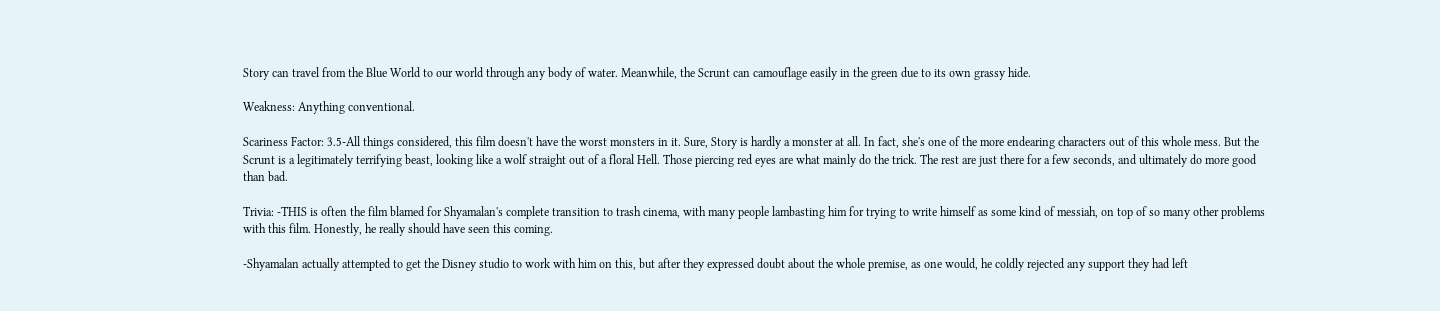Story can travel from the Blue World to our world through any body of water. Meanwhile, the Scrunt can camouflage easily in the green due to its own grassy hide.

Weakness: Anything conventional.

Scariness Factor: 3.5-All things considered, this film doesn't have the worst monsters in it. Sure, Story is hardly a monster at all. In fact, she's one of the more endearing characters out of this whole mess. But the Scrunt is a legitimately terrifying beast, looking like a wolf straight out of a floral Hell. Those piercing red eyes are what mainly do the trick. The rest are just there for a few seconds, and ultimately do more good than bad.

Trivia: -THIS is often the film blamed for Shyamalan's complete transition to trash cinema, with many people lambasting him for trying to write himself as some kind of messiah, on top of so many other problems with this film. Honestly, he really should have seen this coming.

-Shyamalan actually attempted to get the Disney studio to work with him on this, but after they expressed doubt about the whole premise, as one would, he coldly rejected any support they had left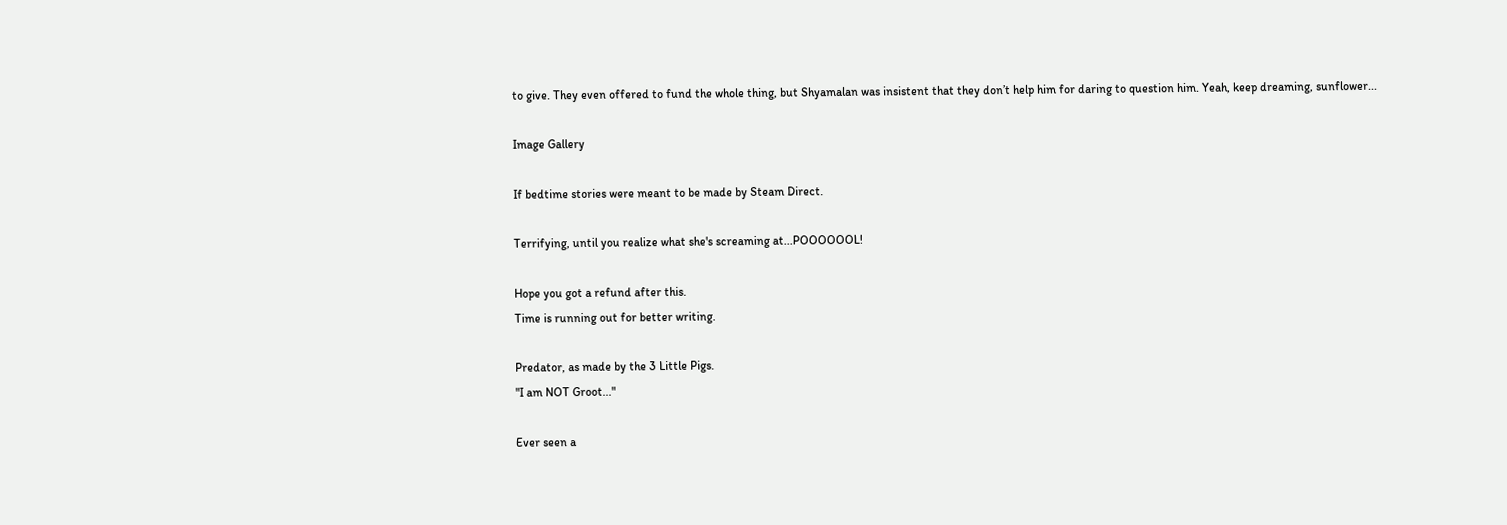to give. They even offered to fund the whole thing, but Shyamalan was insistent that they don’t help him for daring to question him. Yeah, keep dreaming, sunflower...

Image Gallery

If bedtime stories were meant to be made by Steam Direct.

Terrifying, until you realize what she's screaming at...POOOOOOL!

Hope you got a refund after this.
Time is running out for better writing.

Predator, as made by the 3 Little Pigs.
"I am NOT Groot..."

Ever seen a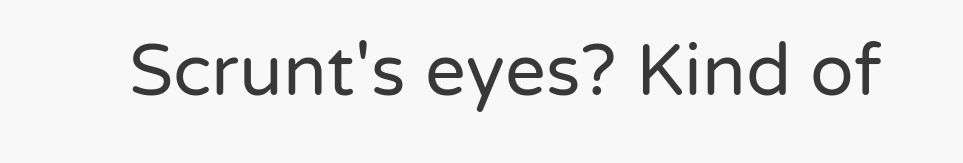Scrunt's eyes? Kind of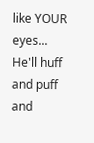like YOUR eyes...
He'll huff and puff and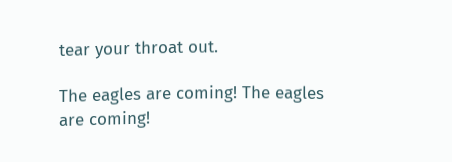tear your throat out.

The eagles are coming! The eagles are coming!